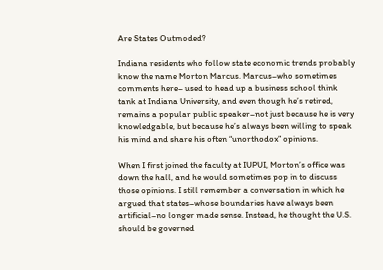Are States Outmoded?

Indiana residents who follow state economic trends probably know the name Morton Marcus. Marcus–who sometimes comments here– used to head up a business school think tank at Indiana University, and even though he’s retired, remains a popular public speaker–not just because he is very knowledgable, but because he’s always been willing to speak his mind and share his often “unorthodox” opinions.

When I first joined the faculty at IUPUI, Morton’s office was down the hall, and he would sometimes pop in to discuss those opinions. I still remember a conversation in which he argued that states–whose boundaries have always been artificial–no longer made sense. Instead, he thought the U.S. should be governed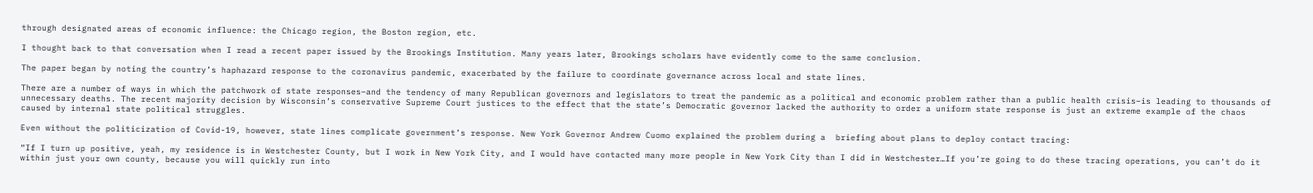through designated areas of economic influence: the Chicago region, the Boston region, etc.

I thought back to that conversation when I read a recent paper issued by the Brookings Institution. Many years later, Brookings scholars have evidently come to the same conclusion.

The paper began by noting the country’s haphazard response to the coronavirus pandemic, exacerbated by the failure to coordinate governance across local and state lines.

There are a number of ways in which the patchwork of state responses–and the tendency of many Republican governors and legislators to treat the pandemic as a political and economic problem rather than a public health crisis–is leading to thousands of unnecessary deaths. The recent majority decision by Wisconsin’s conservative Supreme Court justices to the effect that the state’s Democratic governor lacked the authority to order a uniform state response is just an extreme example of the chaos caused by internal state political struggles.

Even without the politicization of Covid-19, however, state lines complicate government’s response. New York Governor Andrew Cuomo explained the problem during a  briefing about plans to deploy contact tracing:

“If I turn up positive, yeah, my residence is in Westchester County, but I work in New York City, and I would have contacted many more people in New York City than I did in Westchester…If you’re going to do these tracing operations, you can’t do it within just your own county, because you will quickly run into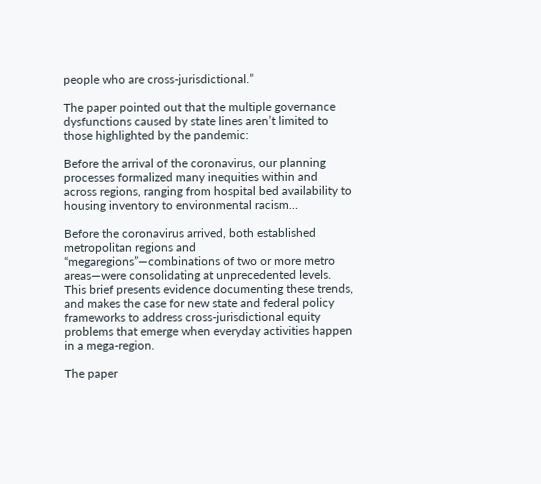people who are cross-jurisdictional.”

The paper pointed out that the multiple governance dysfunctions caused by state lines aren’t limited to those highlighted by the pandemic:

Before the arrival of the coronavirus, our planning processes formalized many inequities within and across regions, ranging from hospital bed availability to housing inventory to environmental racism…

Before the coronavirus arrived, both established metropolitan regions and “megaregions”—combinations of two or more metro areas—were consolidating at unprecedented levels. This brief presents evidence documenting these trends, and makes the case for new state and federal policy frameworks to address cross-jurisdictional equity problems that emerge when everyday activities happen in a mega-region.

The paper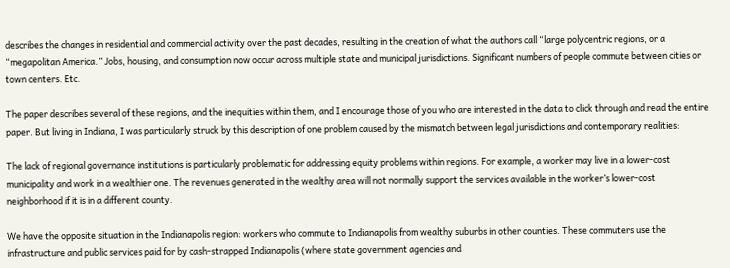describes the changes in residential and commercial activity over the past decades, resulting in the creation of what the authors call “large polycentric regions, or a “megapolitan America.” Jobs, housing, and consumption now occur across multiple state and municipal jurisdictions. Significant numbers of people commute between cities or town centers. Etc.

The paper describes several of these regions, and the inequities within them, and I encourage those of you who are interested in the data to click through and read the entire paper. But living in Indiana, I was particularly struck by this description of one problem caused by the mismatch between legal jurisdictions and contemporary realities:

The lack of regional governance institutions is particularly problematic for addressing equity problems within regions. For example, a worker may live in a lower-cost municipality and work in a wealthier one. The revenues generated in the wealthy area will not normally support the services available in the worker’s lower-cost neighborhood if it is in a different county.

We have the opposite situation in the Indianapolis region: workers who commute to Indianapolis from wealthy suburbs in other counties. These commuters use the infrastructure and public services paid for by cash-strapped Indianapolis (where state government agencies and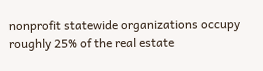nonprofit statewide organizations occupy roughly 25% of the real estate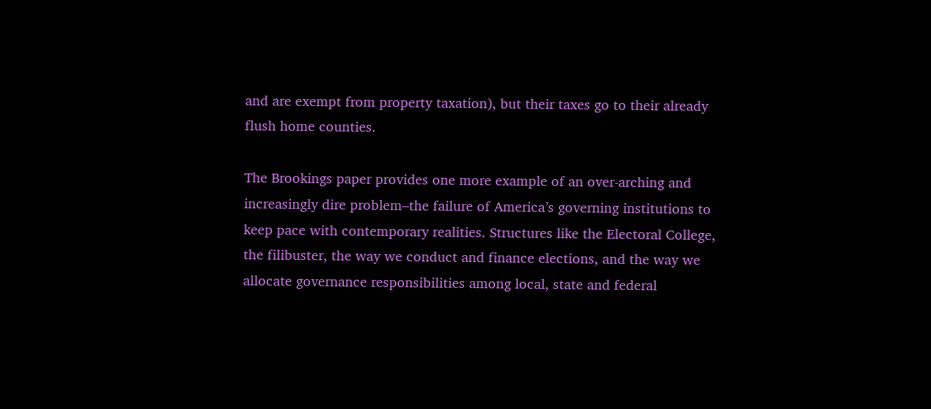and are exempt from property taxation), but their taxes go to their already flush home counties.

The Brookings paper provides one more example of an over-arching and increasingly dire problem–the failure of America’s governing institutions to keep pace with contemporary realities. Structures like the Electoral College, the filibuster, the way we conduct and finance elections, and the way we allocate governance responsibilities among local, state and federal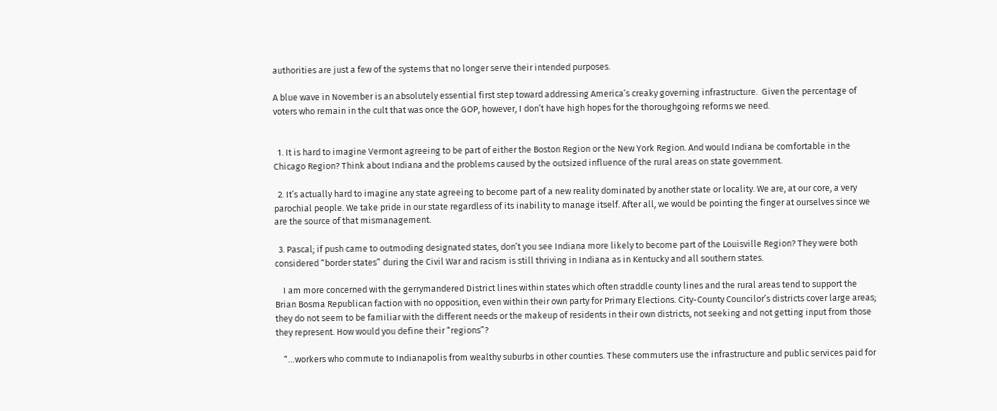authorities are just a few of the systems that no longer serve their intended purposes.

A blue wave in November is an absolutely essential first step toward addressing America’s creaky governing infrastructure.  Given the percentage of voters who remain in the cult that was once the GOP, however, I don’t have high hopes for the thoroughgoing reforms we need.


  1. It is hard to imagine Vermont agreeing to be part of either the Boston Region or the New York Region. And would Indiana be comfortable in the Chicago Region? Think about Indiana and the problems caused by the outsized influence of the rural areas on state government.

  2. It’s actually hard to imagine any state agreeing to become part of a new reality dominated by another state or locality. We are, at our core, a very parochial people. We take pride in our state regardless of its inability to manage itself. After all, we would be pointing the finger at ourselves since we are the source of that mismanagement.

  3. Pascal; if push came to outmoding designated states, don’t you see Indiana more likely to become part of the Louisville Region? They were both considered “border states” during the Civil War and racism is still thriving in Indiana as in Kentucky and all southern states.

    I am more concerned with the gerrymandered District lines within states which often straddle county lines and the rural areas tend to support the Brian Bosma Republican faction with no opposition, even within their own party for Primary Elections. City-County Councilor’s districts cover large areas; they do not seem to be familiar with the different needs or the makeup of residents in their own districts, not seeking and not getting input from those they represent. How would you define their “regions”?

    “…workers who commute to Indianapolis from wealthy suburbs in other counties. These commuters use the infrastructure and public services paid for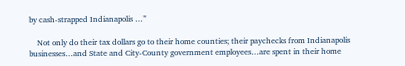by cash-strapped Indianapolis …”

    Not only do their tax dollars go to their home counties; their paychecks from Indianapolis businesses…and State and City-County government employees…are spent in their home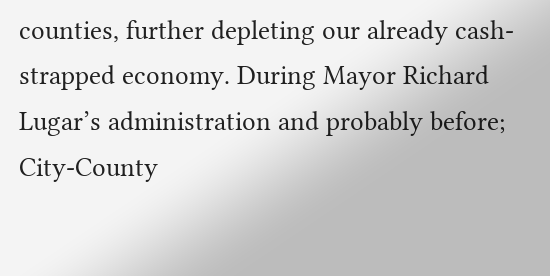counties, further depleting our already cash-strapped economy. During Mayor Richard Lugar’s administration and probably before; City-County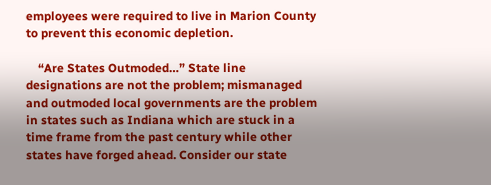employees were required to live in Marion County to prevent this economic depletion.

    “Are States Outmoded…” State line designations are not the problem; mismanaged and outmoded local governments are the problem in states such as Indiana which are stuck in a time frame from the past century while other states have forged ahead. Consider our state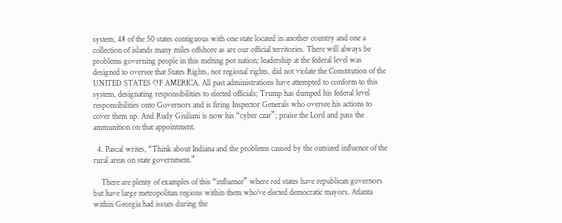system, 48 of the 50 states contiguous with one state located in another country and one a collection of islands many miles offshore as are our official territories. There will always be problems governing people in this melting pot nation; leadership at the federal level was designed to oversee that States Rights, not regional rights, did not violate the Constitution of the UNITED STATES OF AMERICA. All past administrations have attempted to conform to this system, designating responsibilities to elected officials; Trump has dumped his federal level responsibilities onto Governors and is firing Inspector Generals who oversee his actions to cover them up. And Rudy Giuliani is now his “cyber czar”; praise the Lord and pass the ammunition on that appointment.

  4. Pascal writes, “Think about Indiana and the problems caused by the outsized influence of the rural areas on state government.”

    There are plenty of examples of this “influence” where red states have republican governors but have large metropolitan regions within them who’ve elected democratic mayors. Atlanta within Georgia had issues during the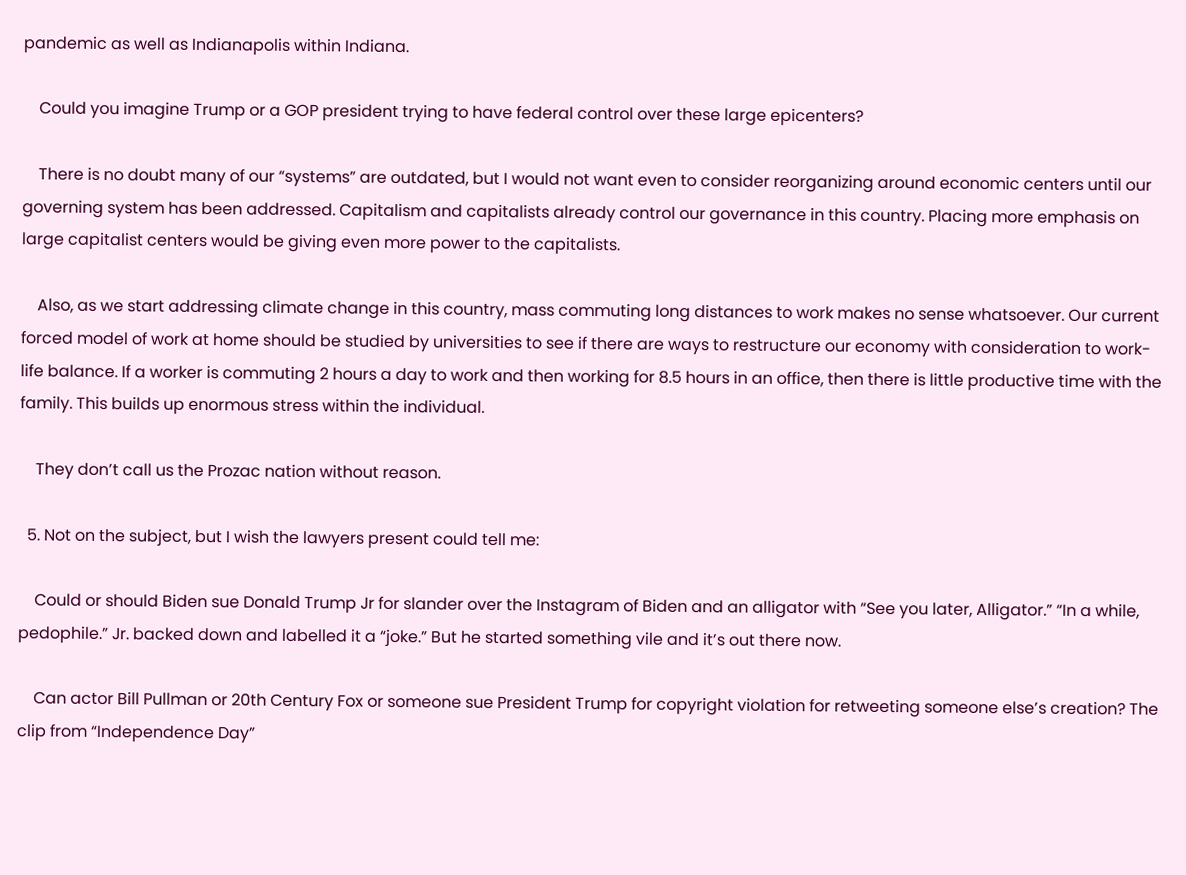pandemic as well as Indianapolis within Indiana.

    Could you imagine Trump or a GOP president trying to have federal control over these large epicenters?

    There is no doubt many of our “systems” are outdated, but I would not want even to consider reorganizing around economic centers until our governing system has been addressed. Capitalism and capitalists already control our governance in this country. Placing more emphasis on large capitalist centers would be giving even more power to the capitalists.

    Also, as we start addressing climate change in this country, mass commuting long distances to work makes no sense whatsoever. Our current forced model of work at home should be studied by universities to see if there are ways to restructure our economy with consideration to work-life balance. If a worker is commuting 2 hours a day to work and then working for 8.5 hours in an office, then there is little productive time with the family. This builds up enormous stress within the individual.

    They don’t call us the Prozac nation without reason.

  5. Not on the subject, but I wish the lawyers present could tell me:

    Could or should Biden sue Donald Trump Jr for slander over the Instagram of Biden and an alligator with “See you later, Alligator.” “In a while, pedophile.” Jr. backed down and labelled it a “joke.” But he started something vile and it’s out there now.

    Can actor Bill Pullman or 20th Century Fox or someone sue President Trump for copyright violation for retweeting someone else’s creation? The clip from “Independence Day”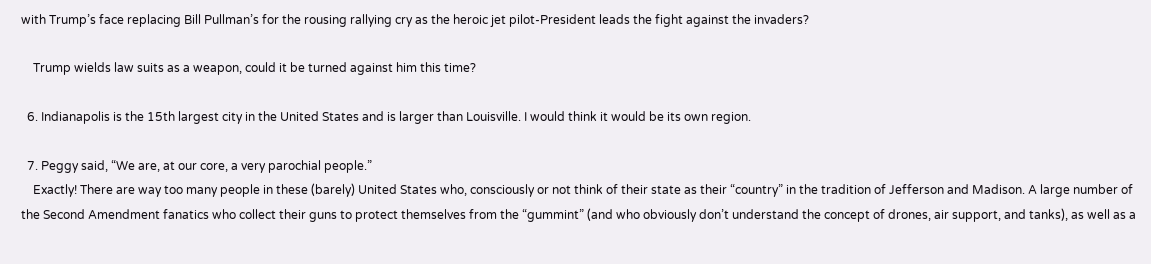with Trump’s face replacing Bill Pullman’s for the rousing rallying cry as the heroic jet pilot-President leads the fight against the invaders?

    Trump wields law suits as a weapon, could it be turned against him this time?

  6. Indianapolis is the 15th largest city in the United States and is larger than Louisville. I would think it would be its own region.

  7. Peggy said, “We are, at our core, a very parochial people.”
    Exactly! There are way too many people in these (barely) United States who, consciously or not think of their state as their “country” in the tradition of Jefferson and Madison. A large number of the Second Amendment fanatics who collect their guns to protect themselves from the “gummint” (and who obviously don’t understand the concept of drones, air support, and tanks), as well as a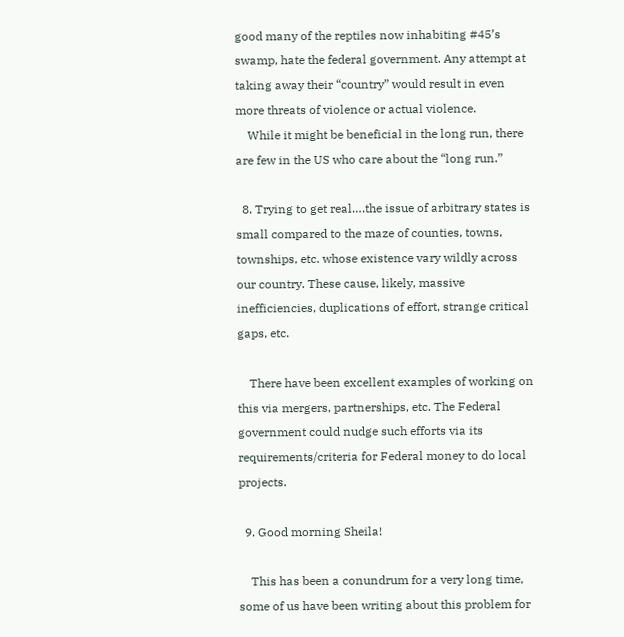good many of the reptiles now inhabiting #45’s swamp, hate the federal government. Any attempt at taking away their “country” would result in even more threats of violence or actual violence.
    While it might be beneficial in the long run, there are few in the US who care about the “long run.”

  8. Trying to get real….the issue of arbitrary states is small compared to the maze of counties, towns, townships, etc. whose existence vary wildly across our country. These cause, likely, massive inefficiencies, duplications of effort, strange critical gaps, etc.

    There have been excellent examples of working on this via mergers, partnerships, etc. The Federal government could nudge such efforts via its requirements/criteria for Federal money to do local projects.

  9. Good morning Sheila!

    This has been a conundrum for a very long time, some of us have been writing about this problem for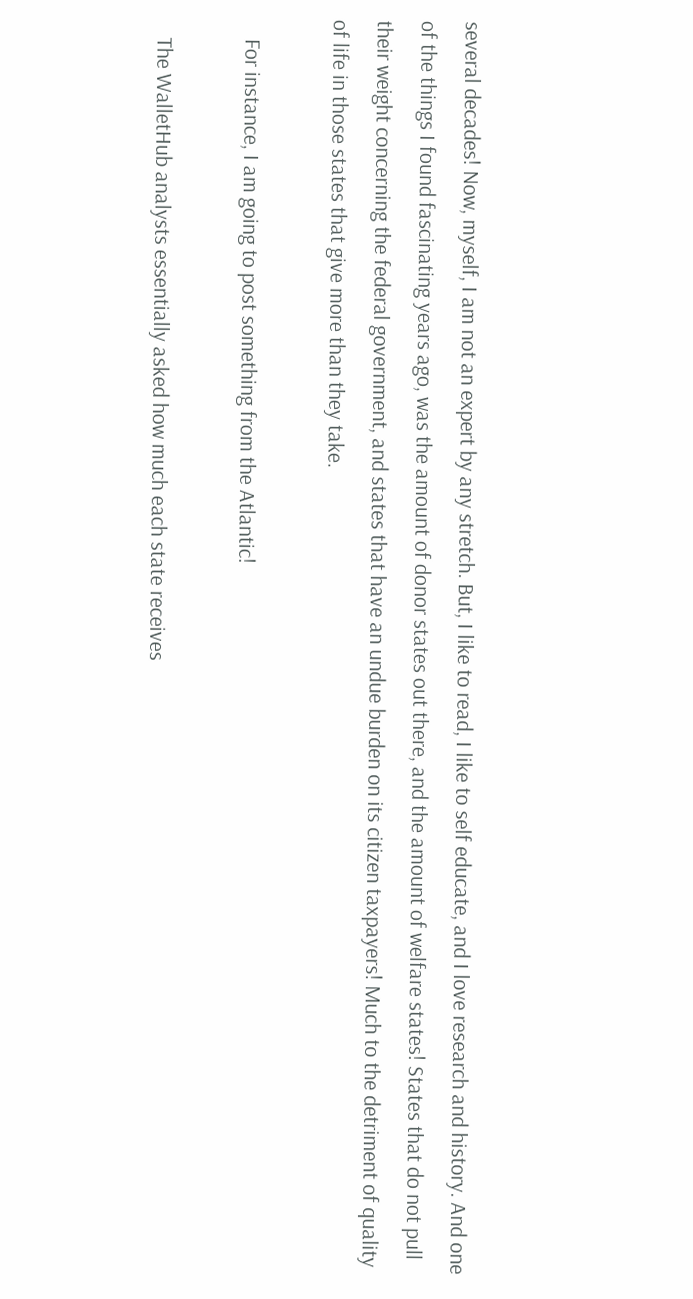several decades! Now, myself, I am not an expert by any stretch. But, I like to read, I like to self educate, and I love research and history. And one of the things I found fascinating years ago, was the amount of donor states out there, and the amount of welfare states! States that do not pull their weight concerning the federal government, and states that have an undue burden on its citizen taxpayers! Much to the detriment of quality of life in those states that give more than they take.

    For instance, I am going to post something from the Atlantic!

    The WalletHub analysts essentially asked how much each state receives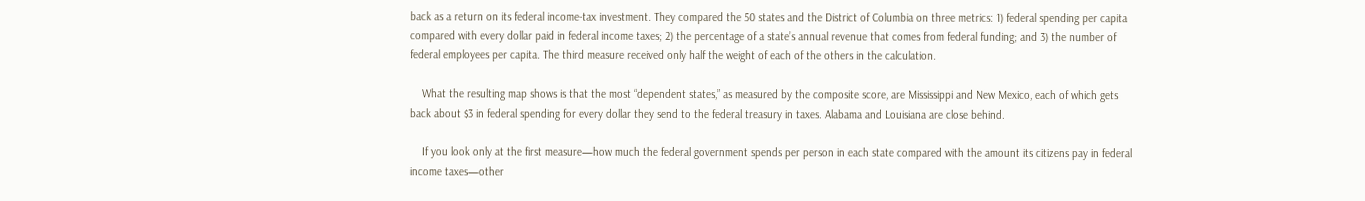back as a return on its federal income-tax investment. They compared the 50 states and the District of Columbia on three metrics: 1) federal spending per capita compared with every dollar paid in federal income taxes; 2) the percentage of a state’s annual revenue that comes from federal funding; and 3) the number of federal employees per capita. The third measure received only half the weight of each of the others in the calculation.

    What the resulting map shows is that the most “dependent states,” as measured by the composite score, are Mississippi and New Mexico, each of which gets back about $3 in federal spending for every dollar they send to the federal treasury in taxes. Alabama and Louisiana are close behind.

    If you look only at the first measure—how much the federal government spends per person in each state compared with the amount its citizens pay in federal income taxes—other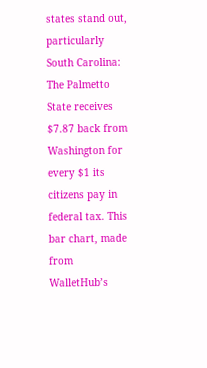states stand out, particularly South Carolina: The Palmetto State receives $7.87 back from Washington for every $1 its citizens pay in federal tax. This bar chart, made from WalletHub’s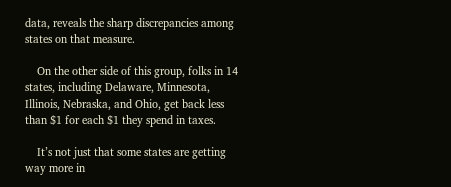data, reveals the sharp discrepancies among states on that measure.

    On the other side of this group, folks in 14 states, including Delaware, Minnesota, Illinois, Nebraska, and Ohio, get back less than $1 for each $1 they spend in taxes.

    It’s not just that some states are getting way more in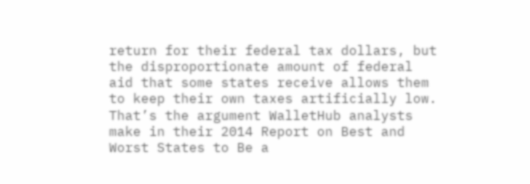return for their federal tax dollars, but the disproportionate amount of federal aid that some states receive allows them to keep their own taxes artificially low. That’s the argument WalletHub analysts make in their 2014 Report on Best and Worst States to Be a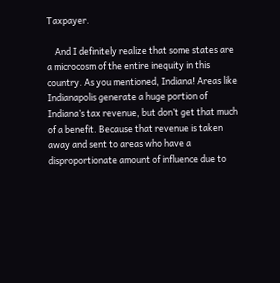Taxpayer.

    And I definitely realize that some states are a microcosm of the entire inequity in this country. As you mentioned, Indiana! Areas like Indianapolis generate a huge portion of Indiana’s tax revenue, but don’t get that much of a benefit. Because that revenue is taken away and sent to areas who have a disproportionate amount of influence due to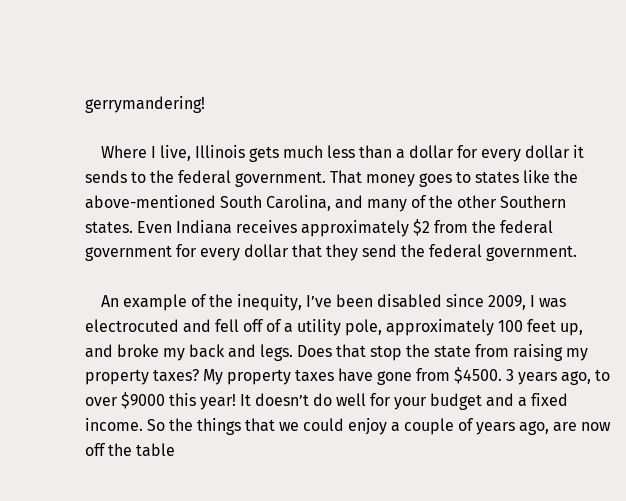gerrymandering!

    Where I live, Illinois gets much less than a dollar for every dollar it sends to the federal government. That money goes to states like the above-mentioned South Carolina, and many of the other Southern states. Even Indiana receives approximately $2 from the federal government for every dollar that they send the federal government.

    An example of the inequity, I’ve been disabled since 2009, I was electrocuted and fell off of a utility pole, approximately 100 feet up, and broke my back and legs. Does that stop the state from raising my property taxes? My property taxes have gone from $4500. 3 years ago, to over $9000 this year! It doesn’t do well for your budget and a fixed income. So the things that we could enjoy a couple of years ago, are now off the table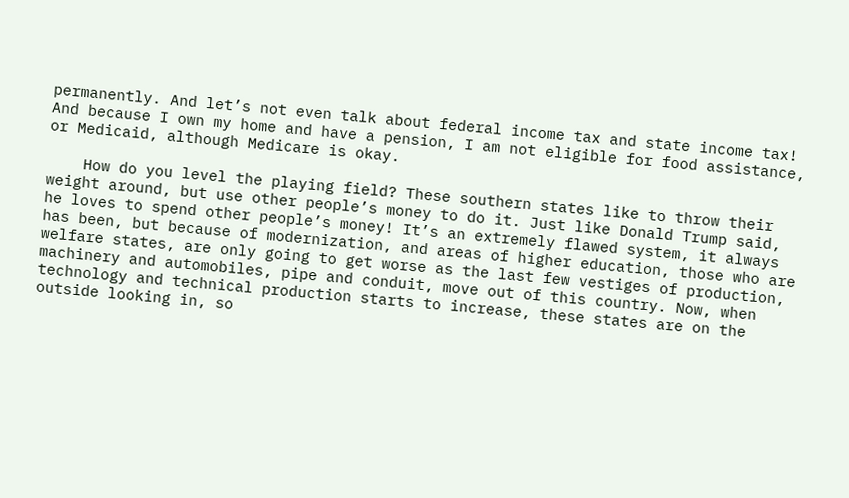permanently. And let’s not even talk about federal income tax and state income tax! And because I own my home and have a pension, I am not eligible for food assistance, or Medicaid, although Medicare is okay.

    How do you level the playing field? These southern states like to throw their weight around, but use other people’s money to do it. Just like Donald Trump said, he loves to spend other people’s money! It’s an extremely flawed system, it always has been, but because of modernization, and areas of higher education, those who are welfare states, are only going to get worse as the last few vestiges of production, machinery and automobiles, pipe and conduit, move out of this country. Now, when technology and technical production starts to increase, these states are on the outside looking in, so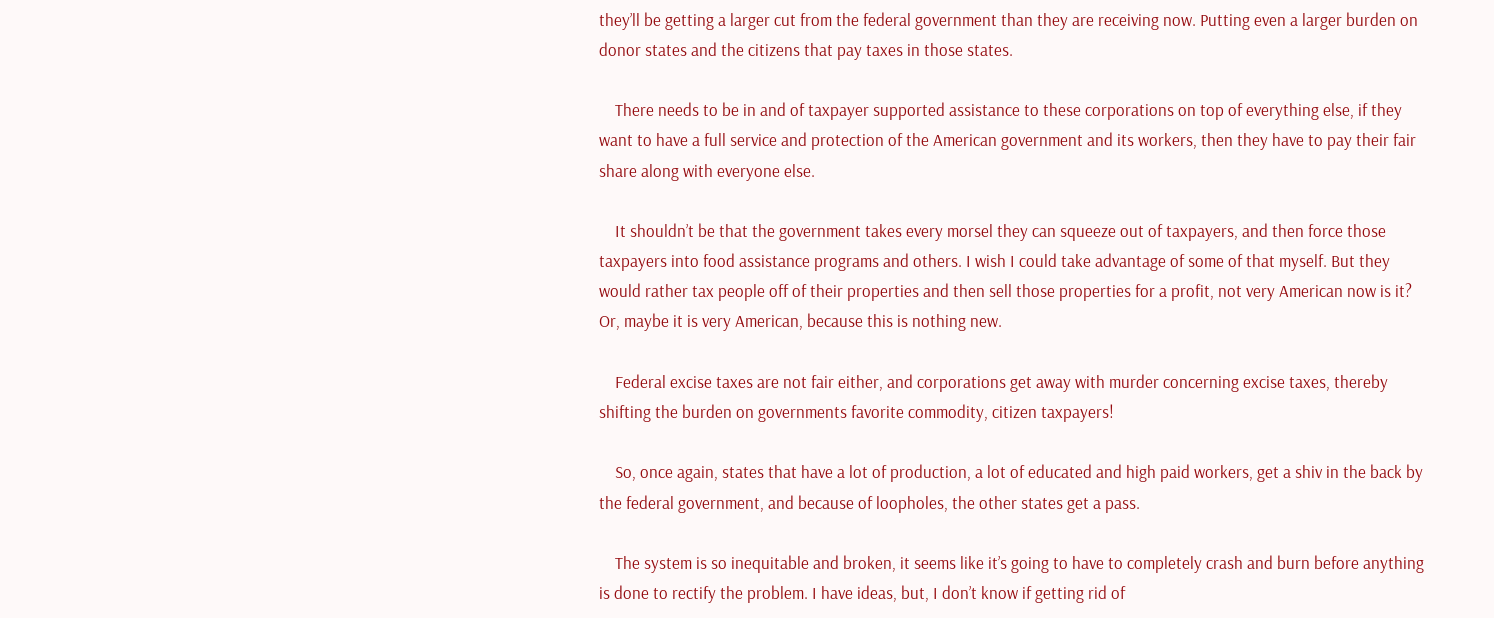they’ll be getting a larger cut from the federal government than they are receiving now. Putting even a larger burden on donor states and the citizens that pay taxes in those states.

    There needs to be in and of taxpayer supported assistance to these corporations on top of everything else, if they want to have a full service and protection of the American government and its workers, then they have to pay their fair share along with everyone else.

    It shouldn’t be that the government takes every morsel they can squeeze out of taxpayers, and then force those taxpayers into food assistance programs and others. I wish I could take advantage of some of that myself. But they would rather tax people off of their properties and then sell those properties for a profit, not very American now is it? Or, maybe it is very American, because this is nothing new.

    Federal excise taxes are not fair either, and corporations get away with murder concerning excise taxes, thereby shifting the burden on governments favorite commodity, citizen taxpayers!

    So, once again, states that have a lot of production, a lot of educated and high paid workers, get a shiv in the back by the federal government, and because of loopholes, the other states get a pass.

    The system is so inequitable and broken, it seems like it’s going to have to completely crash and burn before anything is done to rectify the problem. I have ideas, but, I don’t know if getting rid of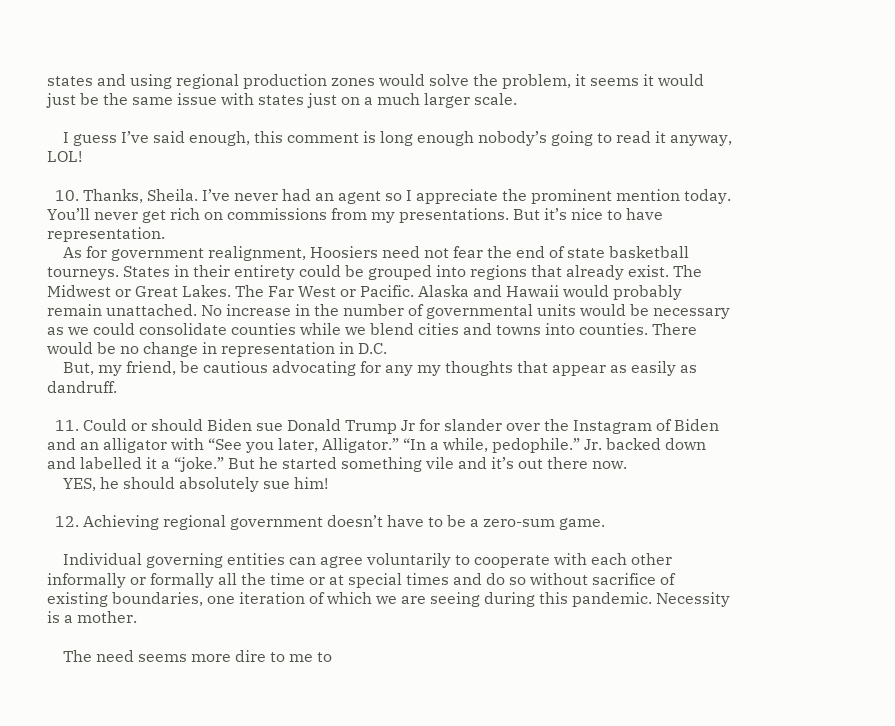states and using regional production zones would solve the problem, it seems it would just be the same issue with states just on a much larger scale.

    I guess I’ve said enough, this comment is long enough nobody’s going to read it anyway, LOL!

  10. Thanks, Sheila. I’ve never had an agent so I appreciate the prominent mention today. You’ll never get rich on commissions from my presentations. But it’s nice to have representation.
    As for government realignment, Hoosiers need not fear the end of state basketball tourneys. States in their entirety could be grouped into regions that already exist. The Midwest or Great Lakes. The Far West or Pacific. Alaska and Hawaii would probably remain unattached. No increase in the number of governmental units would be necessary as we could consolidate counties while we blend cities and towns into counties. There would be no change in representation in D.C.
    But, my friend, be cautious advocating for any my thoughts that appear as easily as dandruff.

  11. Could or should Biden sue Donald Trump Jr for slander over the Instagram of Biden and an alligator with “See you later, Alligator.” “In a while, pedophile.” Jr. backed down and labelled it a “joke.” But he started something vile and it’s out there now.
    YES, he should absolutely sue him!

  12. Achieving regional government doesn’t have to be a zero-sum game.

    Individual governing entities can agree voluntarily to cooperate with each other informally or formally all the time or at special times and do so without sacrifice of existing boundaries, one iteration of which we are seeing during this pandemic. Necessity is a mother.

    The need seems more dire to me to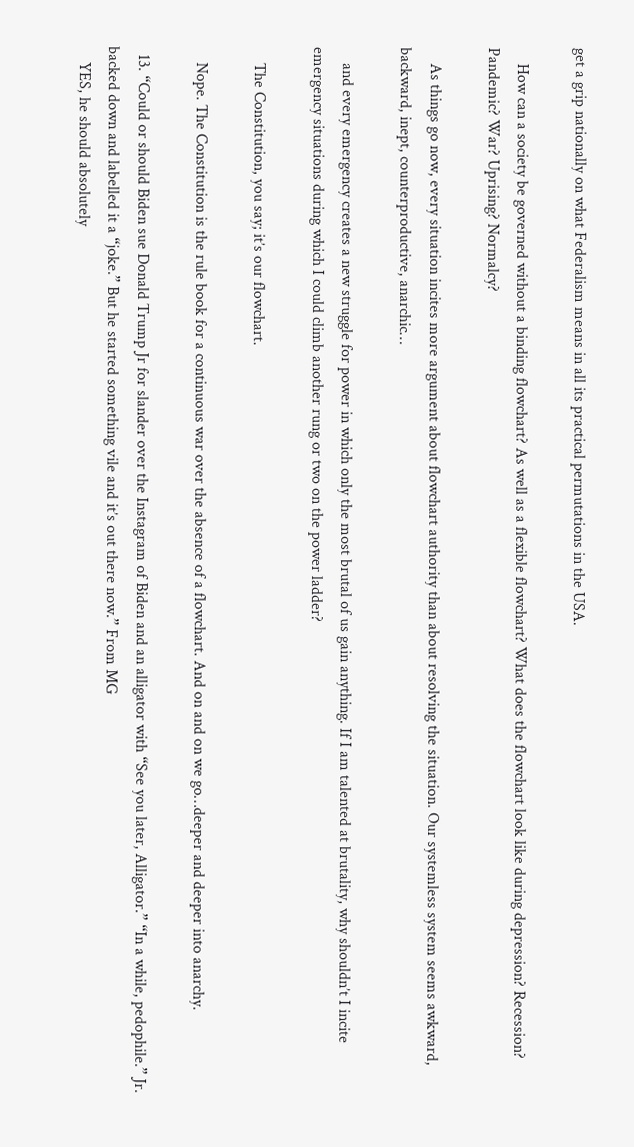get a grip nationally on what Federalism means in all its practical permutations in the USA.

    How can a society be governed without a binding flowchart? As well as a flexible flowchart? What does the flowchart look like during depression? Recession? Pandemic? War? Uprising? Normalcy?

    As things go now, every situation incites more argument about flowchart authority than about resolving the situation. Our systemless system seems awkward, backward, inept, counterproductive, anarchic…

    and every emergency creates a new struggle for power in which only the most brutal of us gain anything. If I am talented at brutality, why shouldn’t I incite emergency situations during which I could climb another rung or two on the power ladder?

    The Constitution, you say; it’s our flowchart.

    Nope. The Constitution is the rule book for a continuous war over the absence of a flowchart. And on and on we go…deeper and deeper into anarchy.

  13. “Could or should Biden sue Donald Trump Jr for slander over the Instagram of Biden and an alligator with “See you later, Alligator.” “In a while, pedophile.” Jr. backed down and labelled it a “joke.” But he started something vile and it’s out there now.” From MG
    YES, he should absolutely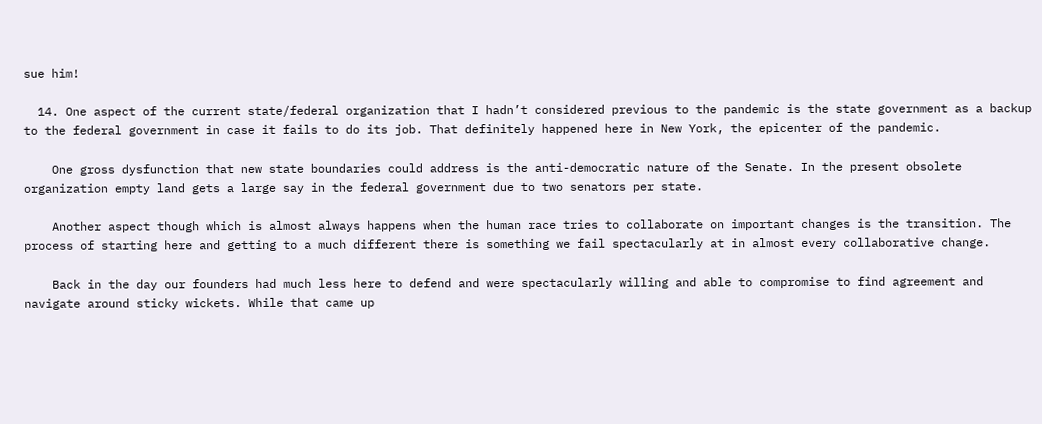sue him!

  14. One aspect of the current state/federal organization that I hadn’t considered previous to the pandemic is the state government as a backup to the federal government in case it fails to do its job. That definitely happened here in New York, the epicenter of the pandemic.

    One gross dysfunction that new state boundaries could address is the anti-democratic nature of the Senate. In the present obsolete organization empty land gets a large say in the federal government due to two senators per state.

    Another aspect though which is almost always happens when the human race tries to collaborate on important changes is the transition. The process of starting here and getting to a much different there is something we fail spectacularly at in almost every collaborative change.

    Back in the day our founders had much less here to defend and were spectacularly willing and able to compromise to find agreement and navigate around sticky wickets. While that came up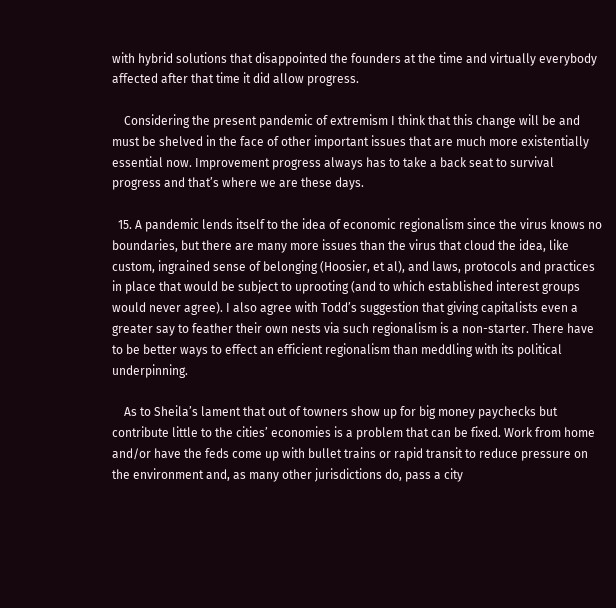with hybrid solutions that disappointed the founders at the time and virtually everybody affected after that time it did allow progress.

    Considering the present pandemic of extremism I think that this change will be and must be shelved in the face of other important issues that are much more existentially essential now. Improvement progress always has to take a back seat to survival progress and that’s where we are these days.

  15. A pandemic lends itself to the idea of economic regionalism since the virus knows no boundaries, but there are many more issues than the virus that cloud the idea, like custom, ingrained sense of belonging (Hoosier, et al), and laws, protocols and practices in place that would be subject to uprooting (and to which established interest groups would never agree). I also agree with Todd’s suggestion that giving capitalists even a greater say to feather their own nests via such regionalism is a non-starter. There have to be better ways to effect an efficient regionalism than meddling with its political underpinning.

    As to Sheila’s lament that out of towners show up for big money paychecks but contribute little to the cities’ economies is a problem that can be fixed. Work from home and/or have the feds come up with bullet trains or rapid transit to reduce pressure on the environment and, as many other jurisdictions do, pass a city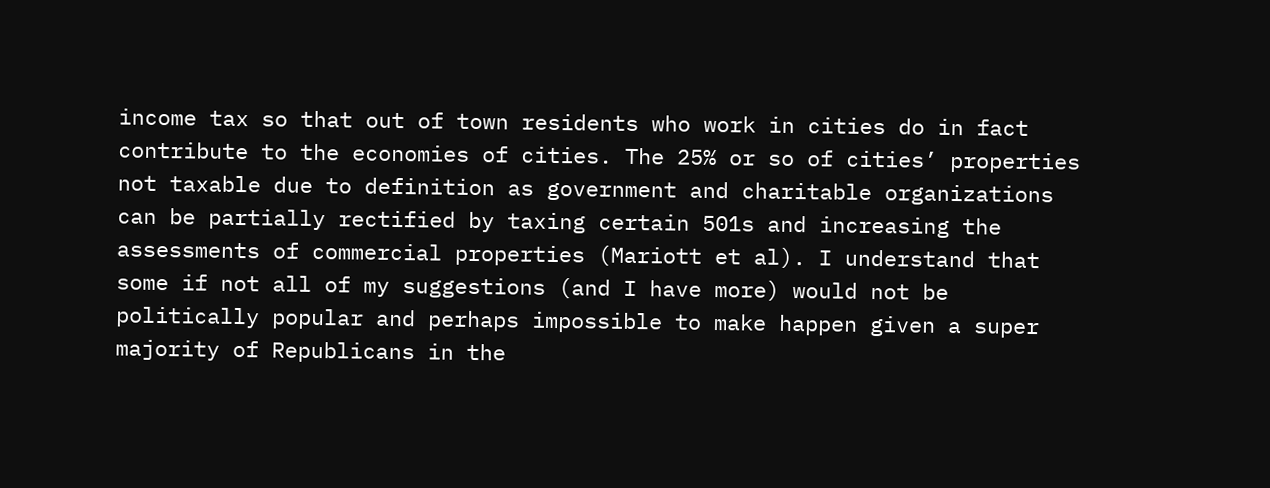income tax so that out of town residents who work in cities do in fact contribute to the economies of cities. The 25% or so of cities’ properties not taxable due to definition as government and charitable organizations can be partially rectified by taxing certain 501s and increasing the assessments of commercial properties (Mariott et al). I understand that some if not all of my suggestions (and I have more) would not be politically popular and perhaps impossible to make happen given a super majority of Republicans in the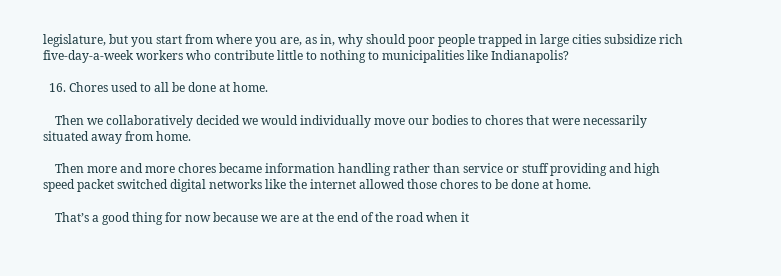legislature, but you start from where you are, as in, why should poor people trapped in large cities subsidize rich five-day-a-week workers who contribute little to nothing to municipalities like Indianapolis?

  16. Chores used to all be done at home.

    Then we collaboratively decided we would individually move our bodies to chores that were necessarily situated away from home.

    Then more and more chores became information handling rather than service or stuff providing and high speed packet switched digital networks like the internet allowed those chores to be done at home.

    That’s a good thing for now because we are at the end of the road when it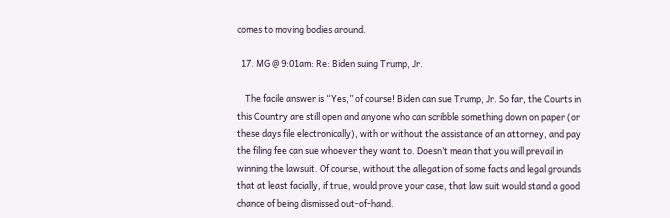comes to moving bodies around.

  17. MG @ 9:01am: Re: Biden suing Trump, Jr.

    The facile answer is “Yes,” of course! Biden can sue Trump, Jr. So far, the Courts in this Country are still open and anyone who can scribble something down on paper (or these days file electronically), with or without the assistance of an attorney, and pay the filing fee can sue whoever they want to. Doesn’t mean that you will prevail in winning the lawsuit. Of course, without the allegation of some facts and legal grounds that at least facially, if true, would prove your case, that law suit would stand a good chance of being dismissed out-of-hand.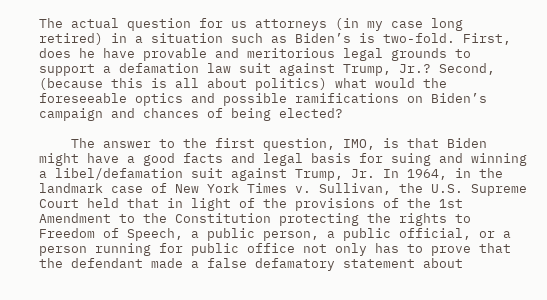The actual question for us attorneys (in my case long retired) in a situation such as Biden’s is two-fold. First, does he have provable and meritorious legal grounds to support a defamation law suit against Trump, Jr.? Second, (because this is all about politics) what would the foreseeable optics and possible ramifications on Biden’s campaign and chances of being elected?

    The answer to the first question, IMO, is that Biden might have a good facts and legal basis for suing and winning a libel/defamation suit against Trump, Jr. In 1964, in the landmark case of New York Times v. Sullivan, the U.S. Supreme Court held that in light of the provisions of the 1st Amendment to the Constitution protecting the rights to Freedom of Speech, a public person, a public official, or a person running for public office not only has to prove that the defendant made a false defamatory statement about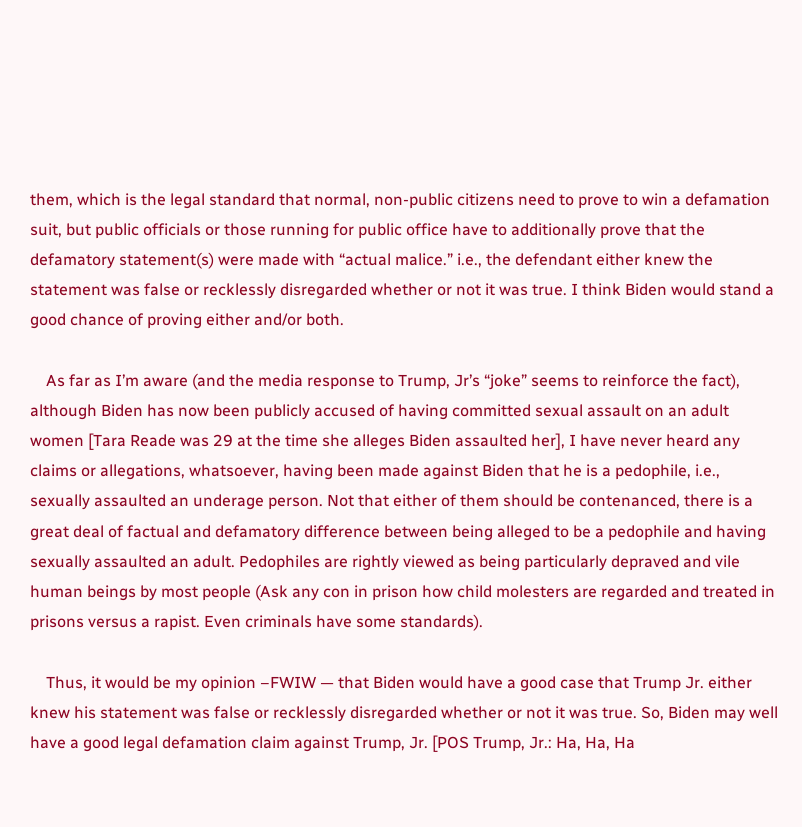them, which is the legal standard that normal, non-public citizens need to prove to win a defamation suit, but public officials or those running for public office have to additionally prove that the defamatory statement(s) were made with “actual malice.” i.e., the defendant either knew the statement was false or recklessly disregarded whether or not it was true. I think Biden would stand a good chance of proving either and/or both.

    As far as I’m aware (and the media response to Trump, Jr’s “joke” seems to reinforce the fact), although Biden has now been publicly accused of having committed sexual assault on an adult women [Tara Reade was 29 at the time she alleges Biden assaulted her], I have never heard any claims or allegations, whatsoever, having been made against Biden that he is a pedophile, i.e., sexually assaulted an underage person. Not that either of them should be contenanced, there is a great deal of factual and defamatory difference between being alleged to be a pedophile and having sexually assaulted an adult. Pedophiles are rightly viewed as being particularly depraved and vile human beings by most people (Ask any con in prison how child molesters are regarded and treated in prisons versus a rapist. Even criminals have some standards).

    Thus, it would be my opinion –FWIW — that Biden would have a good case that Trump Jr. either knew his statement was false or recklessly disregarded whether or not it was true. So, Biden may well have a good legal defamation claim against Trump, Jr. [POS Trump, Jr.: Ha, Ha, Ha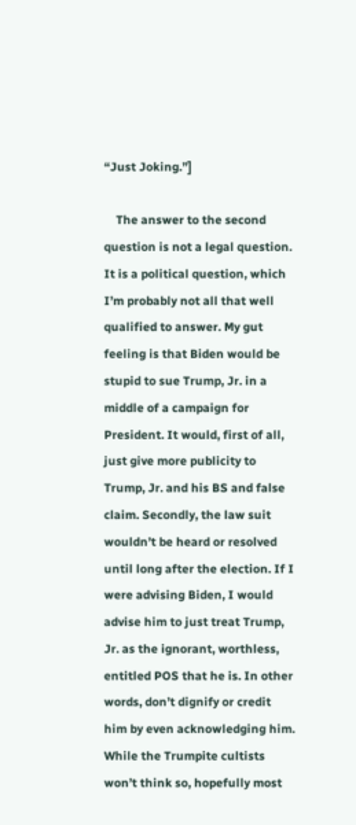“Just Joking.”]

    The answer to the second question is not a legal question. It is a political question, which I’m probably not all that well qualified to answer. My gut feeling is that Biden would be stupid to sue Trump, Jr. in a middle of a campaign for President. It would, first of all, just give more publicity to Trump, Jr. and his BS and false claim. Secondly, the law suit wouldn’t be heard or resolved until long after the election. If I were advising Biden, I would advise him to just treat Trump, Jr. as the ignorant, worthless, entitled POS that he is. In other words, don’t dignify or credit him by even acknowledging him. While the Trumpite cultists won’t think so, hopefully most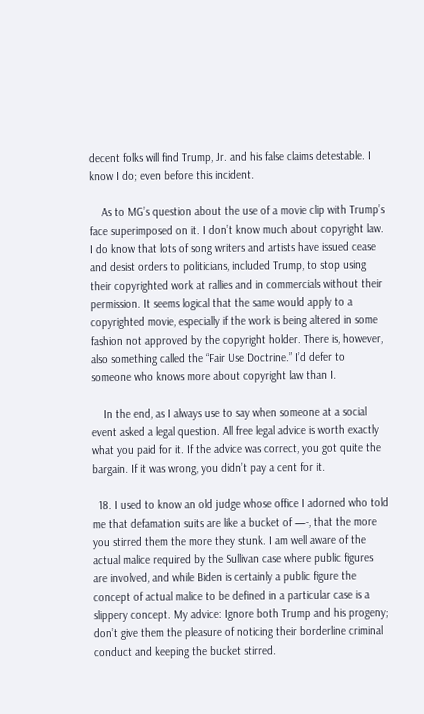decent folks will find Trump, Jr. and his false claims detestable. I know I do; even before this incident.

    As to MG’s question about the use of a movie clip with Trump’s face superimposed on it. I don’t know much about copyright law. I do know that lots of song writers and artists have issued cease and desist orders to politicians, included Trump, to stop using their copyrighted work at rallies and in commercials without their permission. It seems logical that the same would apply to a copyrighted movie, especially if the work is being altered in some fashion not approved by the copyright holder. There is, however, also something called the “Fair Use Doctrine.” I’d defer to someone who knows more about copyright law than I.

    In the end, as I always use to say when someone at a social event asked a legal question. All free legal advice is worth exactly what you paid for it. If the advice was correct, you got quite the bargain. If it was wrong, you didn’t pay a cent for it.

  18. I used to know an old judge whose office I adorned who told me that defamation suits are like a bucket of —-, that the more you stirred them the more they stunk. I am well aware of the actual malice required by the Sullivan case where public figures are involved, and while Biden is certainly a public figure the concept of actual malice to be defined in a particular case is a slippery concept. My advice: Ignore both Trump and his progeny; don’t give them the pleasure of noticing their borderline criminal conduct and keeping the bucket stirred.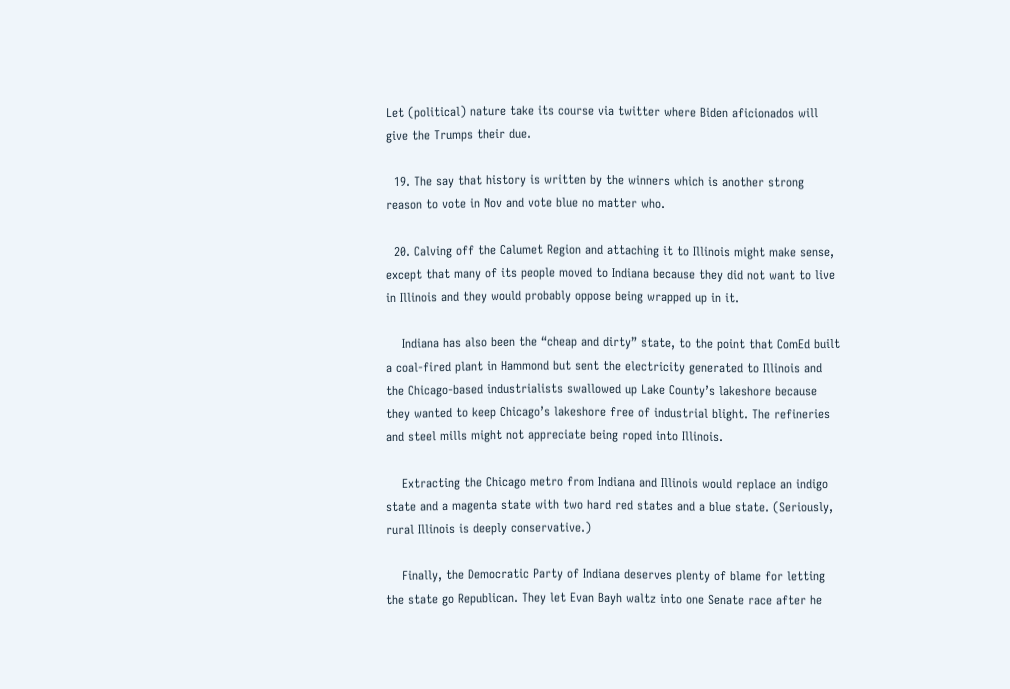Let (political) nature take its course via twitter where Biden aficionados will give the Trumps their due.

  19. The say that history is written by the winners which is another strong reason to vote in Nov and vote blue no matter who.

  20. Calving off the Calumet Region and attaching it to Illinois might make sense, except that many of its people moved to Indiana because they did not want to live in Illinois and they would probably oppose being wrapped up in it.

    Indiana has also been the “cheap and dirty” state, to the point that ComEd built a coal-fired plant in Hammond but sent the electricity generated to Illinois and the Chicago-based industrialists swallowed up Lake County’s lakeshore because they wanted to keep Chicago’s lakeshore free of industrial blight. The refineries and steel mills might not appreciate being roped into Illinois.

    Extracting the Chicago metro from Indiana and Illinois would replace an indigo state and a magenta state with two hard red states and a blue state. (Seriously, rural Illinois is deeply conservative.)

    Finally, the Democratic Party of Indiana deserves plenty of blame for letting the state go Republican. They let Evan Bayh waltz into one Senate race after he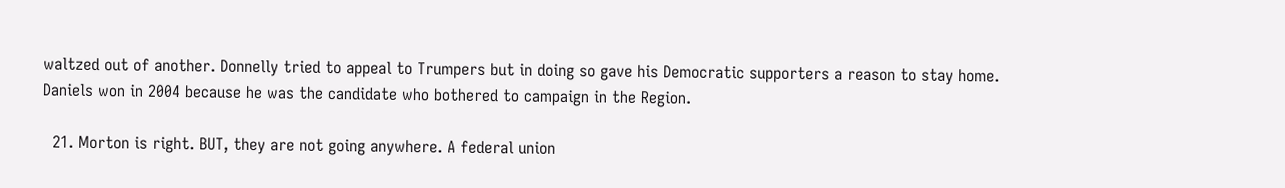waltzed out of another. Donnelly tried to appeal to Trumpers but in doing so gave his Democratic supporters a reason to stay home. Daniels won in 2004 because he was the candidate who bothered to campaign in the Region.

  21. Morton is right. BUT, they are not going anywhere. A federal union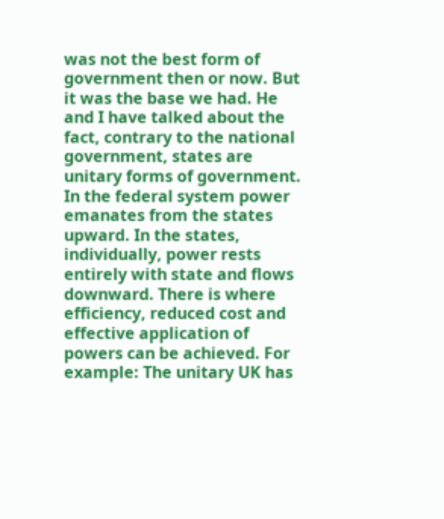was not the best form of government then or now. But it was the base we had. He and I have talked about the fact, contrary to the national government, states are unitary forms of government. In the federal system power emanates from the states upward. In the states, individually, power rests entirely with state and flows downward. There is where efficiency, reduced cost and effective application of powers can be achieved. For example: The unitary UK has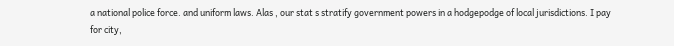a national police force. and uniform laws. Alas , our stat s stratify government powers in a hodgepodge of local jurisdictions. I pay for city,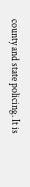county and state policing. It is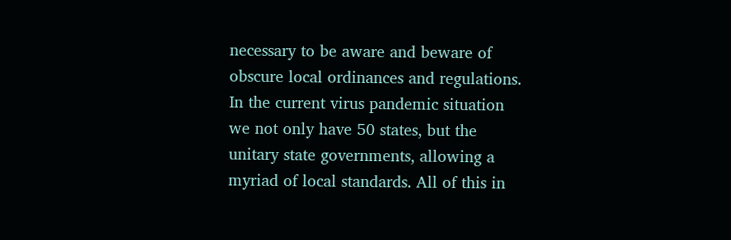necessary to be aware and beware of obscure local ordinances and regulations. In the current virus pandemic situation we not only have 50 states, but the unitary state governments, allowing a myriad of local standards. All of this in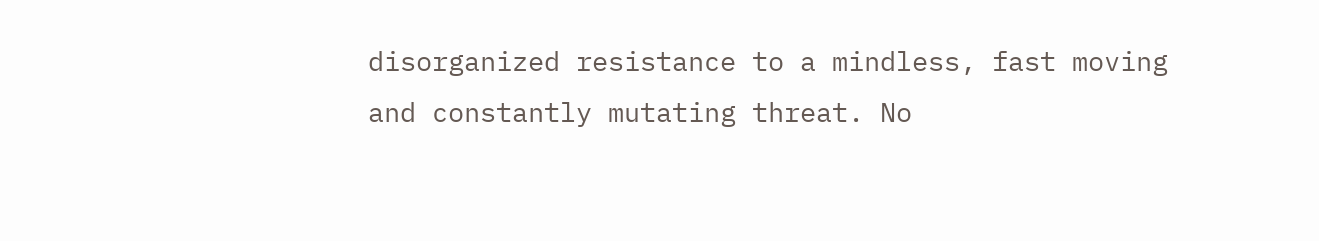disorganized resistance to a mindless, fast moving and constantly mutating threat. No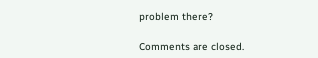problem there?

Comments are closed.